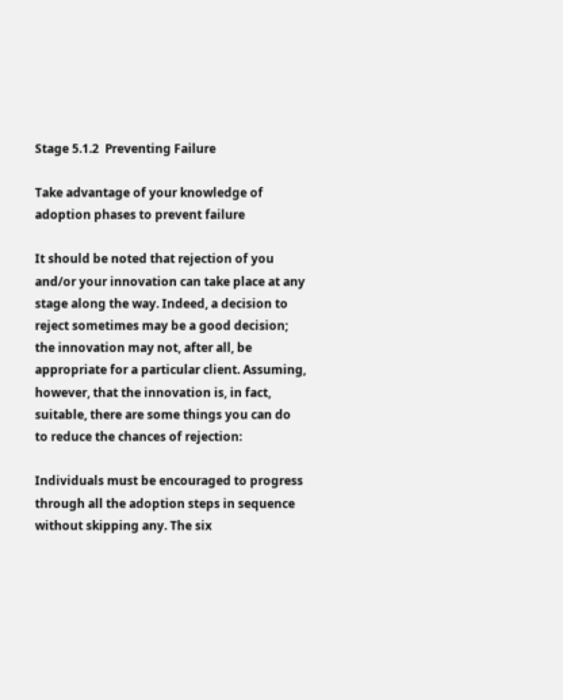Stage 5.1.2  Preventing Failure

Take advantage of your knowledge of adoption phases to prevent failure

It should be noted that rejection of you and/or your innovation can take place at any stage along the way. Indeed, a decision to reject sometimes may be a good decision; the innovation may not, after all, be appropriate for a particular client. Assuming, however, that the innovation is, in fact, suitable, there are some things you can do to reduce the chances of rejection:

Individuals must be encouraged to progress through all the adoption steps in sequence without skipping any. The six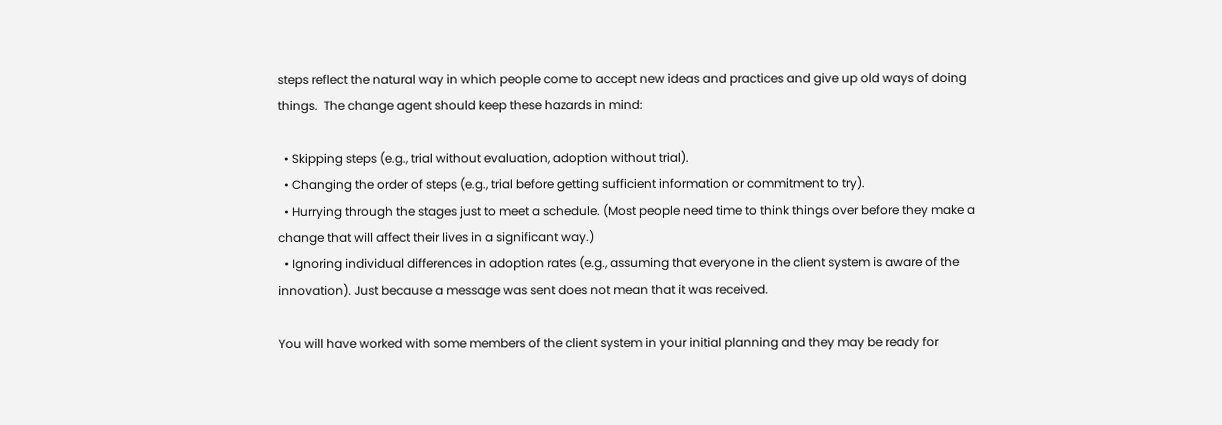steps reflect the natural way in which people come to accept new ideas and practices and give up old ways of doing things.  The change agent should keep these hazards in mind:

  • Skipping steps (e.g., trial without evaluation, adoption without trial).
  • Changing the order of steps (e.g., trial before getting sufficient information or commitment to try).
  • Hurrying through the stages just to meet a schedule. (Most people need time to think things over before they make a change that will affect their lives in a significant way.)
  • Ignoring individual differences in adoption rates (e.g., assuming that everyone in the client system is aware of the innovation). Just because a message was sent does not mean that it was received.

You will have worked with some members of the client system in your initial planning and they may be ready for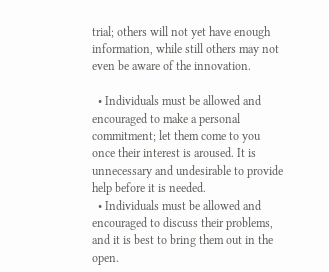trial; others will not yet have enough information, while still others may not even be aware of the innovation.

  • Individuals must be allowed and encouraged to make a personal commitment; let them come to you once their interest is aroused. It is unnecessary and undesirable to provide help before it is needed.
  • Individuals must be allowed and encouraged to discuss their problems, and it is best to bring them out in the open.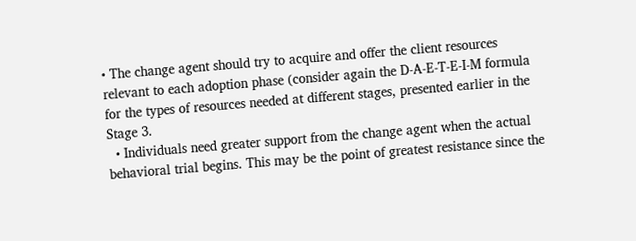• The change agent should try to acquire and offer the client resources relevant to each adoption phase (consider again the D-A-E-T-E-I-M formula for the types of resources needed at different stages, presented earlier in the Stage 3.
  • Individuals need greater support from the change agent when the actual behavioral trial begins. This may be the point of greatest resistance since the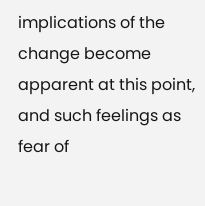implications of the change become apparent at this point, and such feelings as fear of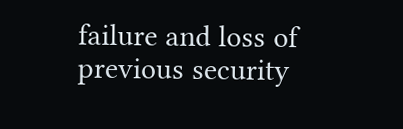failure and loss of previous security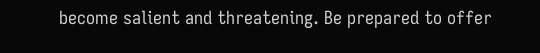become salient and threatening. Be prepared to offer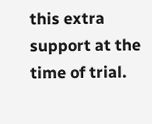this extra support at the time of trial.